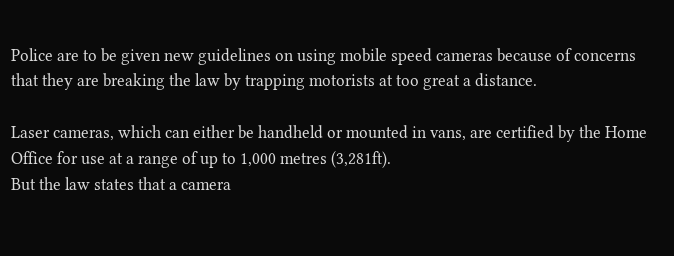Police are to be given new guidelines on using mobile speed cameras because of concerns that they are breaking the law by trapping motorists at too great a distance.

Laser cameras, which can either be handheld or mounted in vans, are certified by the Home Office for use at a range of up to 1,000 metres (3,281ft).
But the law states that a camera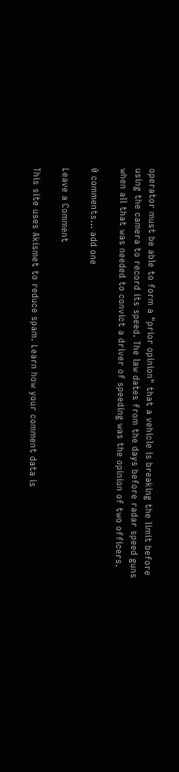operator must be able to form a "prior opinion" that a vehicle is breaking the limit before using the camera to record its speed. The law dates from the days before radar speed guns when all that was needed to convict a driver of speeding was the opinion of two officers.

0 comments… add one

Leave a Comment

This site uses Akismet to reduce spam. Learn how your comment data is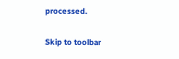processed.

Skip to toolbar